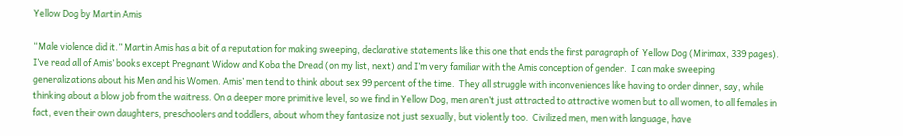Yellow Dog by Martin Amis

“Male violence did it.” Martin Amis has a bit of a reputation for making sweeping, declarative statements like this one that ends the first paragraph of  Yellow Dog (Mirimax, 339 pages). I’ve read all of Amis’ books except Pregnant Widow and Koba the Dread (on my list, next) and I’m very familiar with the Amis conception of gender.  I can make sweeping generalizations about his Men and his Women. Amis’ men tend to think about sex 99 percent of the time.  They all struggle with inconveniences like having to order dinner, say, while thinking about a blow job from the waitress. On a deeper more primitive level, so we find in Yellow Dog, men aren’t just attracted to attractive women but to all women, to all females in fact, even their own daughters, preschoolers and toddlers, about whom they fantasize not just sexually, but violently too.  Civilized men, men with language, have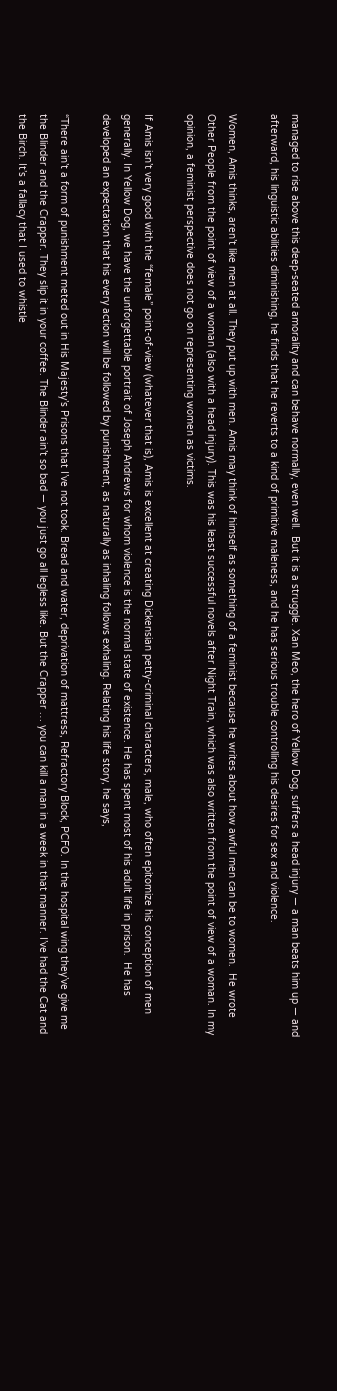managed to rise above this deep-seated amorality and can behave normally, even well.  But it is a struggle. Xan Meo, the hero of Yellow Dog, suffers a head injury — a man beats him up — and afterward, his linguistic abilities diminishing, he finds that he reverts to a kind of primitive maleness, and he has serious trouble controlling his desires for sex and violence.

Women, Amis thinks, aren’t like men at all. They put up with men. Amis may think of himself as something of a feminist because he writes about how awful men can be to women.  He wrote Other People from the point of view of a woman (also with a head injury). This was his least successful novels after Night Train, which was also written from the point of view of a woman. In my opinion, a feminist perspective does not go on representing women as victims.

If Amis isn’t very good with the “female” point-of-view (whatever that is), Amis is excellent at creating Dickensian petty-criminal characters, male, who often epitomize his conception of men generally. In Yellow Dog, we have the unforgettable portrait of Joseph Andrews for whom violence is the normal state of existence. He has spent most of his adult life in prison.  He has developed an expectation that his every action will be followed by punishment, as naturally as inhaling follows exhaling. Relating his life story, he says,

“There ain’t a form of punishment meted out in His Majesty’s Prisons that I’ve not took. Bread and water, deprivation of mattress, Refractory Block, PCFO. In the hospital wing they’ve give me the Blinder and the Crapper. They slip it in your coffee. The Blinder ain’t so bad — you just go all legless like. But the Crapper … you can kill a man in a week in that manner. I’ve had the Cat and the Birch. It’s a fallacy that I used to whistle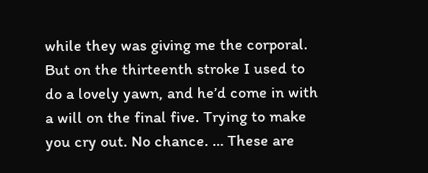while they was giving me the corporal. But on the thirteenth stroke I used to do a lovely yawn, and he’d come in with a will on the final five. Trying to make you cry out. No chance. … These are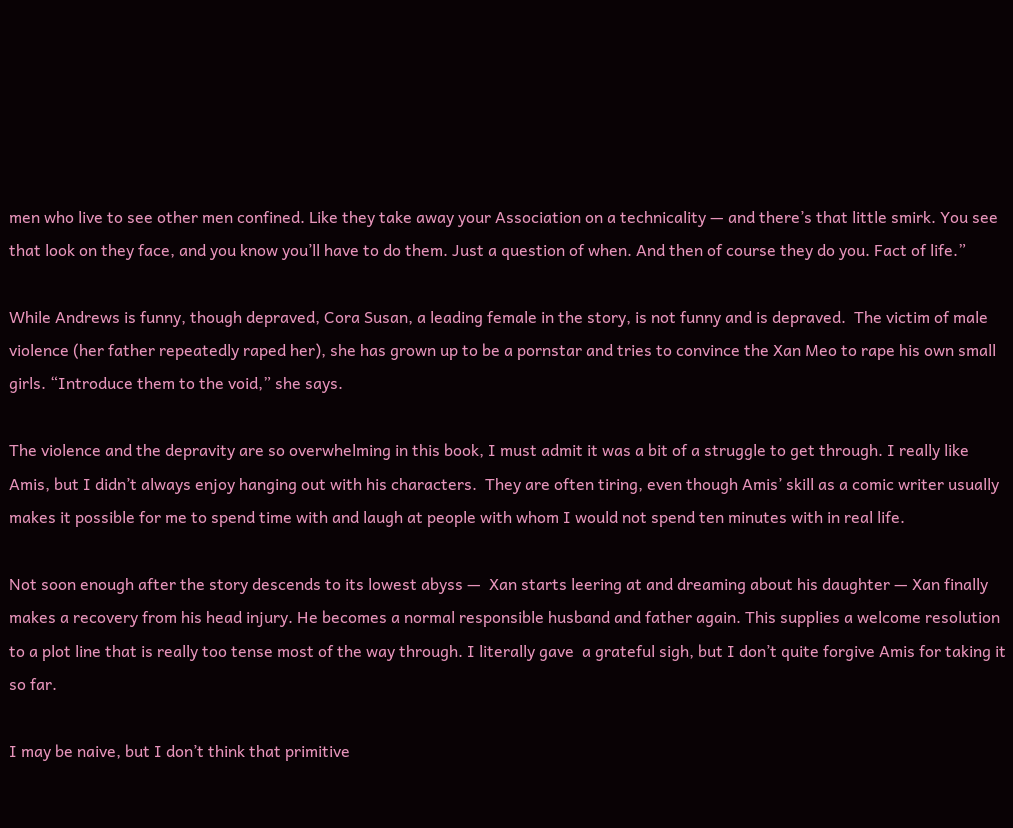men who live to see other men confined. Like they take away your Association on a technicality — and there’s that little smirk. You see that look on they face, and you know you’ll have to do them. Just a question of when. And then of course they do you. Fact of life.”

While Andrews is funny, though depraved, Cora Susan, a leading female in the story, is not funny and is depraved.  The victim of male violence (her father repeatedly raped her), she has grown up to be a pornstar and tries to convince the Xan Meo to rape his own small girls. “Introduce them to the void,” she says.

The violence and the depravity are so overwhelming in this book, I must admit it was a bit of a struggle to get through. I really like Amis, but I didn’t always enjoy hanging out with his characters.  They are often tiring, even though Amis’ skill as a comic writer usually makes it possible for me to spend time with and laugh at people with whom I would not spend ten minutes with in real life.

Not soon enough after the story descends to its lowest abyss —  Xan starts leering at and dreaming about his daughter — Xan finally makes a recovery from his head injury. He becomes a normal responsible husband and father again. This supplies a welcome resolution to a plot line that is really too tense most of the way through. I literally gave  a grateful sigh, but I don’t quite forgive Amis for taking it so far.

I may be naive, but I don’t think that primitive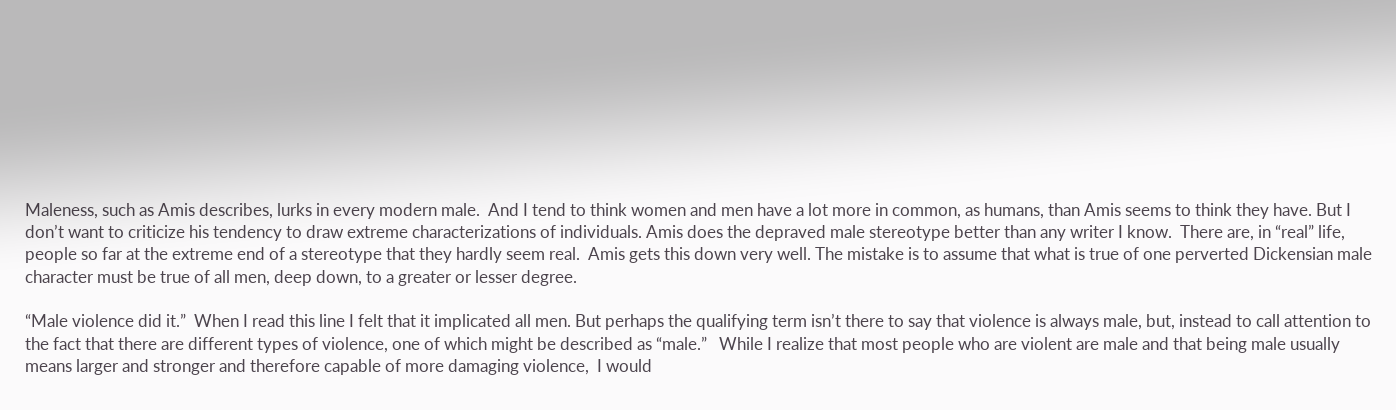Maleness, such as Amis describes, lurks in every modern male.  And I tend to think women and men have a lot more in common, as humans, than Amis seems to think they have. But I don’t want to criticize his tendency to draw extreme characterizations of individuals. Amis does the depraved male stereotype better than any writer I know.  There are, in “real” life, people so far at the extreme end of a stereotype that they hardly seem real.  Amis gets this down very well. The mistake is to assume that what is true of one perverted Dickensian male character must be true of all men, deep down, to a greater or lesser degree.

“Male violence did it.”  When I read this line I felt that it implicated all men. But perhaps the qualifying term isn’t there to say that violence is always male, but, instead to call attention to the fact that there are different types of violence, one of which might be described as “male.”   While I realize that most people who are violent are male and that being male usually means larger and stronger and therefore capable of more damaging violence,  I would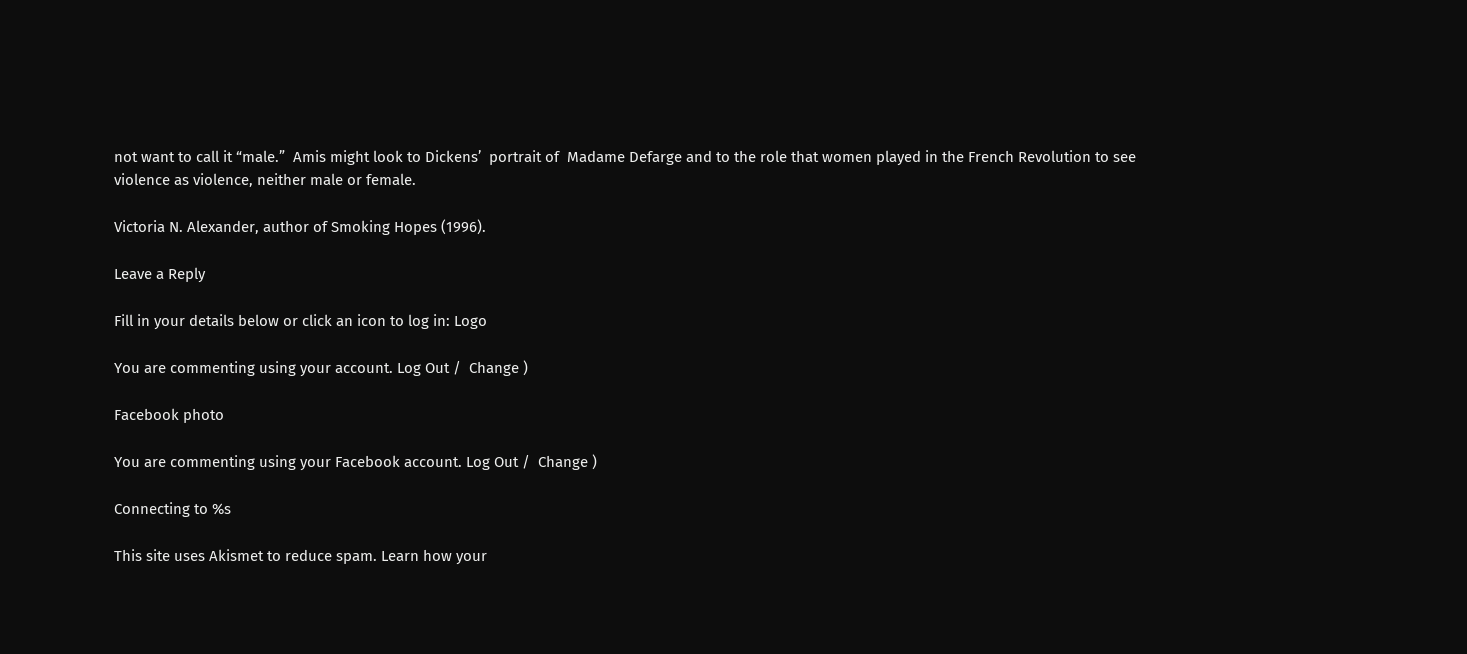not want to call it “male.”  Amis might look to Dickens’  portrait of  Madame Defarge and to the role that women played in the French Revolution to see violence as violence, neither male or female.

Victoria N. Alexander, author of Smoking Hopes (1996).

Leave a Reply

Fill in your details below or click an icon to log in: Logo

You are commenting using your account. Log Out /  Change )

Facebook photo

You are commenting using your Facebook account. Log Out /  Change )

Connecting to %s

This site uses Akismet to reduce spam. Learn how your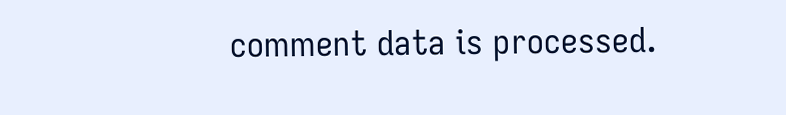comment data is processed.